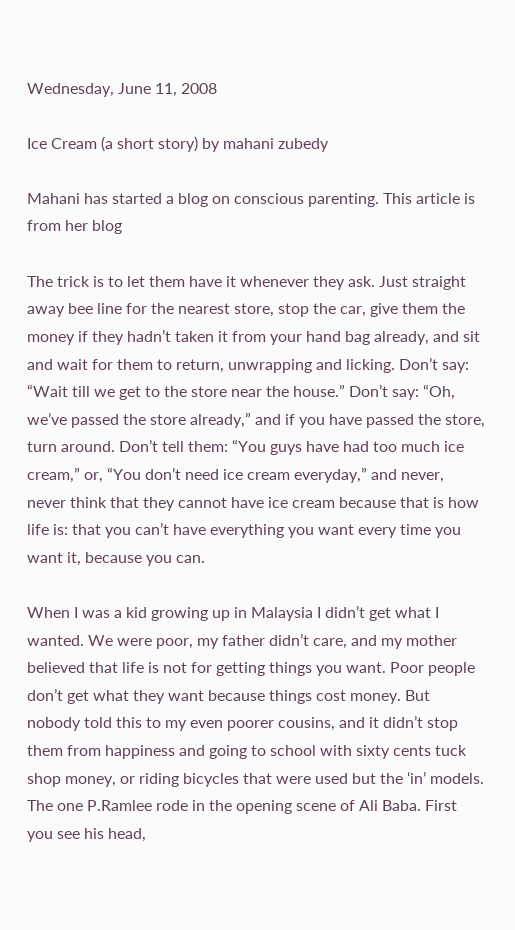Wednesday, June 11, 2008

Ice Cream (a short story) by mahani zubedy

Mahani has started a blog on conscious parenting. This article is from her blog

The trick is to let them have it whenever they ask. Just straight away bee line for the nearest store, stop the car, give them the money if they hadn’t taken it from your hand bag already, and sit and wait for them to return, unwrapping and licking. Don’t say: “Wait till we get to the store near the house.” Don’t say: “Oh, we’ve passed the store already,” and if you have passed the store, turn around. Don’t tell them: “You guys have had too much ice cream,” or, “You don’t need ice cream everyday,” and never, never think that they cannot have ice cream because that is how life is: that you can’t have everything you want every time you want it, because you can.

When I was a kid growing up in Malaysia I didn’t get what I wanted. We were poor, my father didn’t care, and my mother believed that life is not for getting things you want. Poor people don’t get what they want because things cost money. But nobody told this to my even poorer cousins, and it didn’t stop them from happiness and going to school with sixty cents tuck shop money, or riding bicycles that were used but the ‘in’ models. The one P.Ramlee rode in the opening scene of Ali Baba. First you see his head,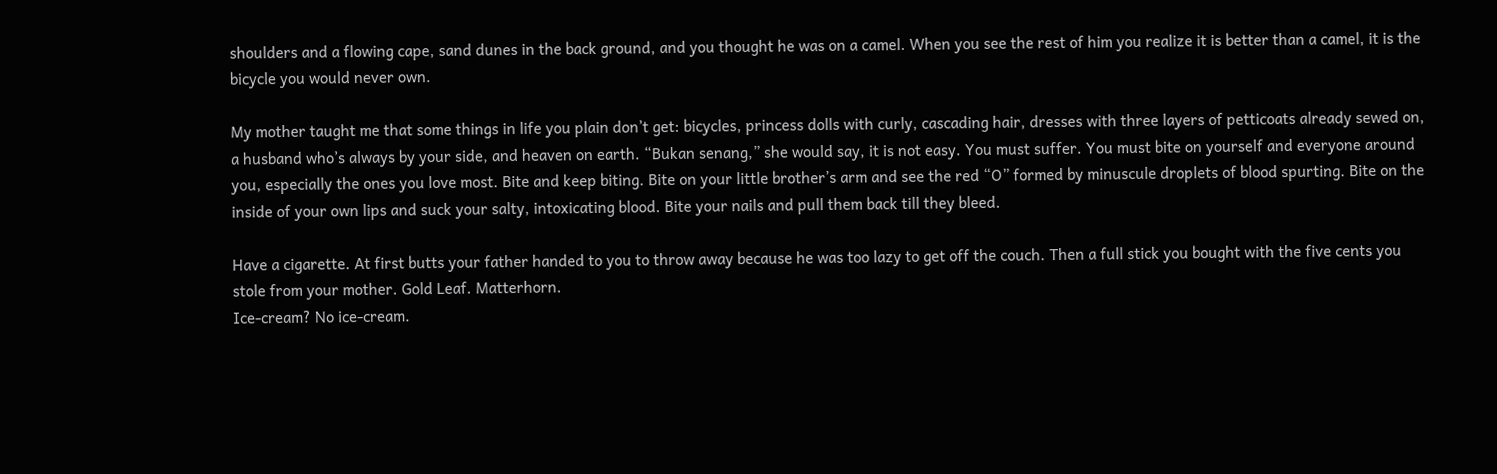shoulders and a flowing cape, sand dunes in the back ground, and you thought he was on a camel. When you see the rest of him you realize it is better than a camel, it is the bicycle you would never own.

My mother taught me that some things in life you plain don’t get: bicycles, princess dolls with curly, cascading hair, dresses with three layers of petticoats already sewed on, a husband who’s always by your side, and heaven on earth. “Bukan senang,” she would say, it is not easy. You must suffer. You must bite on yourself and everyone around you, especially the ones you love most. Bite and keep biting. Bite on your little brother’s arm and see the red “O” formed by minuscule droplets of blood spurting. Bite on the inside of your own lips and suck your salty, intoxicating blood. Bite your nails and pull them back till they bleed.

Have a cigarette. At first butts your father handed to you to throw away because he was too lazy to get off the couch. Then a full stick you bought with the five cents you stole from your mother. Gold Leaf. Matterhorn.
Ice-cream? No ice-cream.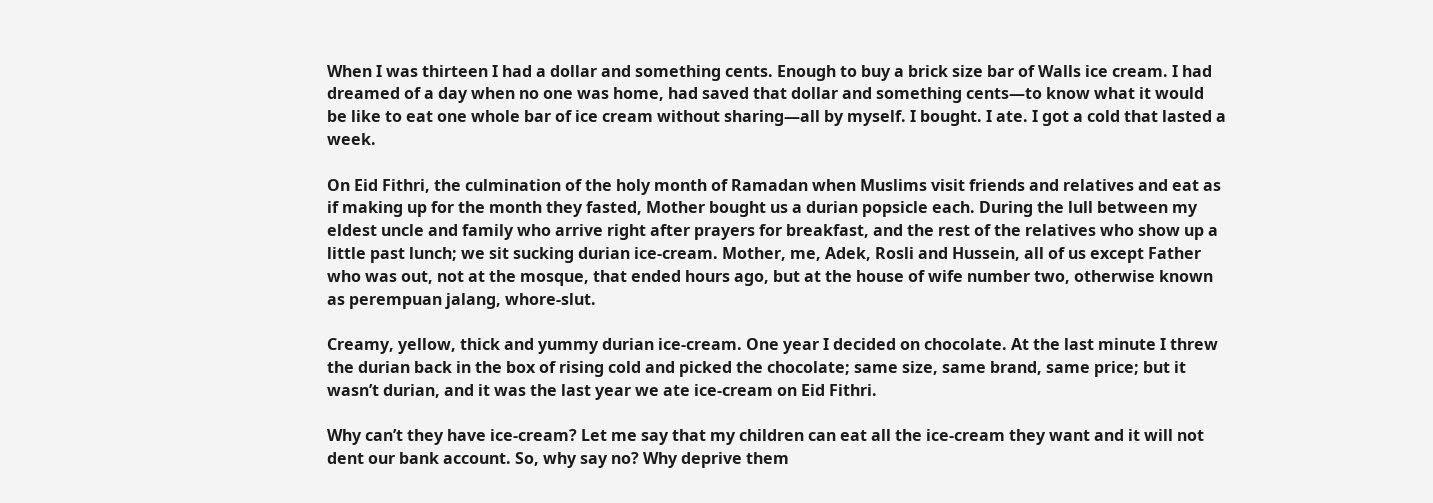When I was thirteen I had a dollar and something cents. Enough to buy a brick size bar of Walls ice cream. I had dreamed of a day when no one was home, had saved that dollar and something cents—to know what it would be like to eat one whole bar of ice cream without sharing—all by myself. I bought. I ate. I got a cold that lasted a week.

On Eid Fithri, the culmination of the holy month of Ramadan when Muslims visit friends and relatives and eat as if making up for the month they fasted, Mother bought us a durian popsicle each. During the lull between my eldest uncle and family who arrive right after prayers for breakfast, and the rest of the relatives who show up a little past lunch; we sit sucking durian ice-cream. Mother, me, Adek, Rosli and Hussein, all of us except Father who was out, not at the mosque, that ended hours ago, but at the house of wife number two, otherwise known as perempuan jalang, whore-slut.

Creamy, yellow, thick and yummy durian ice-cream. One year I decided on chocolate. At the last minute I threw the durian back in the box of rising cold and picked the chocolate; same size, same brand, same price; but it wasn’t durian, and it was the last year we ate ice-cream on Eid Fithri.

Why can’t they have ice-cream? Let me say that my children can eat all the ice-cream they want and it will not dent our bank account. So, why say no? Why deprive them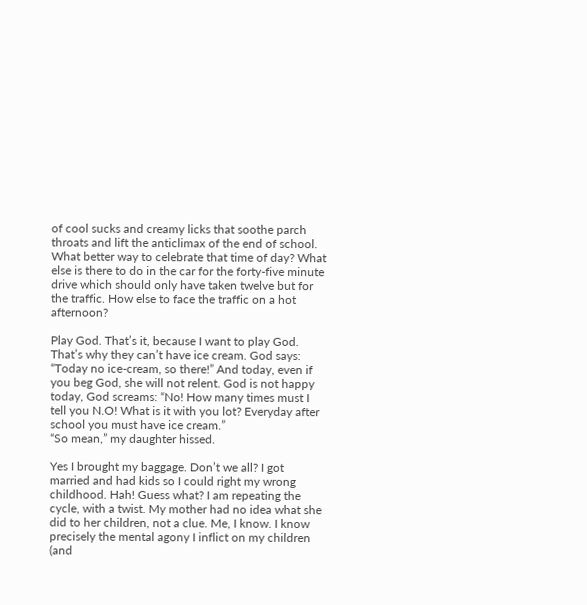of cool sucks and creamy licks that soothe parch throats and lift the anticlimax of the end of school. What better way to celebrate that time of day? What else is there to do in the car for the forty-five minute drive which should only have taken twelve but for the traffic. How else to face the traffic on a hot afternoon?

Play God. That’s it, because I want to play God. That’s why they can’t have ice cream. God says: “Today no ice-cream, so there!” And today, even if you beg God, she will not relent. God is not happy today, God screams: “No! How many times must I tell you N.O! What is it with you lot? Everyday after school you must have ice cream.”
“So mean,” my daughter hissed.

Yes I brought my baggage. Don’t we all? I got married and had kids so I could right my wrong childhood. Hah! Guess what? I am repeating the cycle, with a twist. My mother had no idea what she did to her children, not a clue. Me, I know. I know precisely the mental agony I inflict on my children (and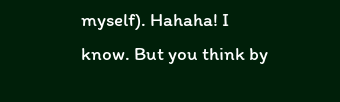myself). Hahaha! I know. But you think by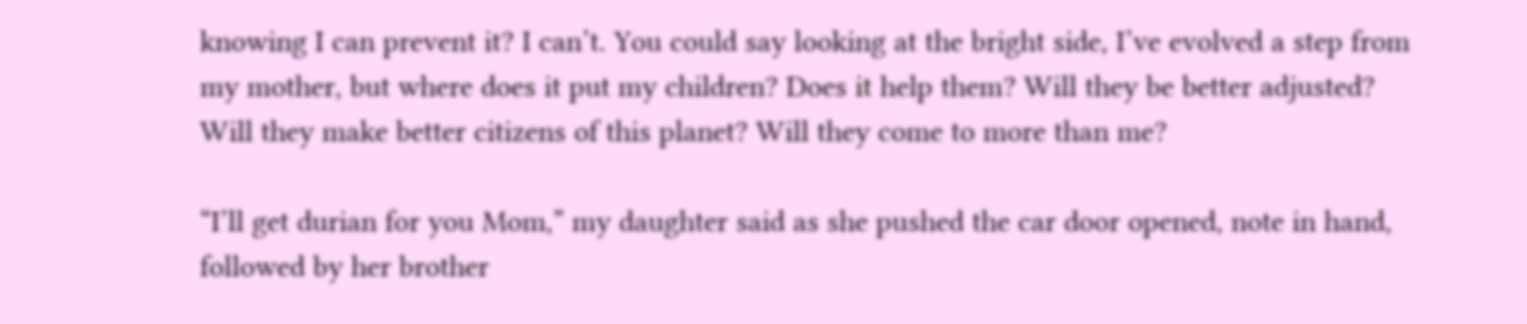knowing I can prevent it? I can’t. You could say looking at the bright side, I’ve evolved a step from my mother, but where does it put my children? Does it help them? Will they be better adjusted? Will they make better citizens of this planet? Will they come to more than me?

“I’ll get durian for you Mom,” my daughter said as she pushed the car door opened, note in hand, followed by her brother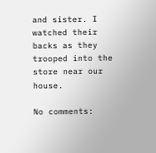and sister. I watched their backs as they trooped into the store near our house.

No comments: